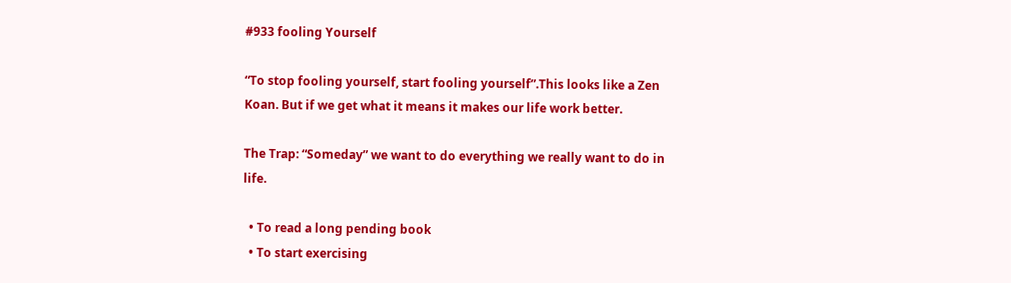#933 fooling Yourself

“To stop fooling yourself, start fooling yourself”.This looks like a Zen Koan. But if we get what it means it makes our life work better.

The Trap: “Someday” we want to do everything we really want to do in life.

  • To read a long pending book
  • To start exercising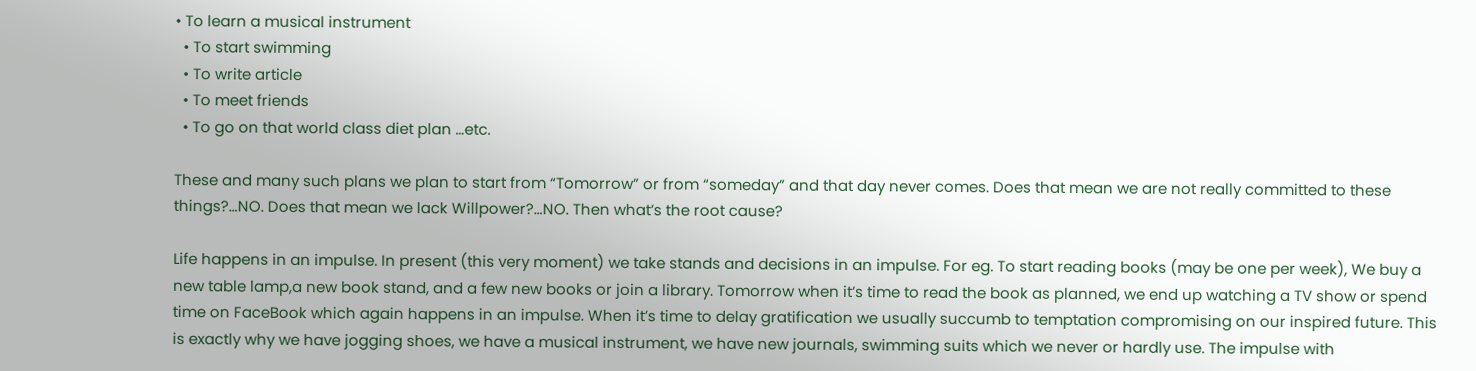• To learn a musical instrument
  • To start swimming
  • To write article
  • To meet friends
  • To go on that world class diet plan …etc.

These and many such plans we plan to start from “Tomorrow” or from “someday” and that day never comes. Does that mean we are not really committed to these things?…NO. Does that mean we lack Willpower?…NO. Then what’s the root cause?

Life happens in an impulse. In present (this very moment) we take stands and decisions in an impulse. For eg. To start reading books (may be one per week), We buy a new table lamp,a new book stand, and a few new books or join a library. Tomorrow when it’s time to read the book as planned, we end up watching a TV show or spend time on FaceBook which again happens in an impulse. When it’s time to delay gratification we usually succumb to temptation compromising on our inspired future. This is exactly why we have jogging shoes, we have a musical instrument, we have new journals, swimming suits which we never or hardly use. The impulse with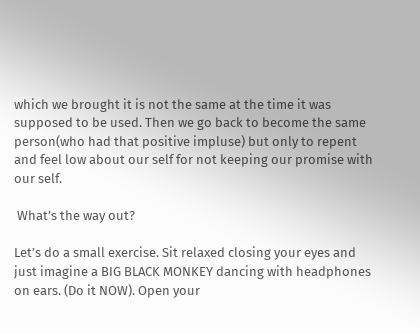which we brought it is not the same at the time it was supposed to be used. Then we go back to become the same person(who had that positive impluse) but only to repent and feel low about our self for not keeping our promise with our self.

 What’s the way out?

Let’s do a small exercise. Sit relaxed closing your eyes and just imagine a BIG BLACK MONKEY dancing with headphones on ears. (Do it NOW). Open your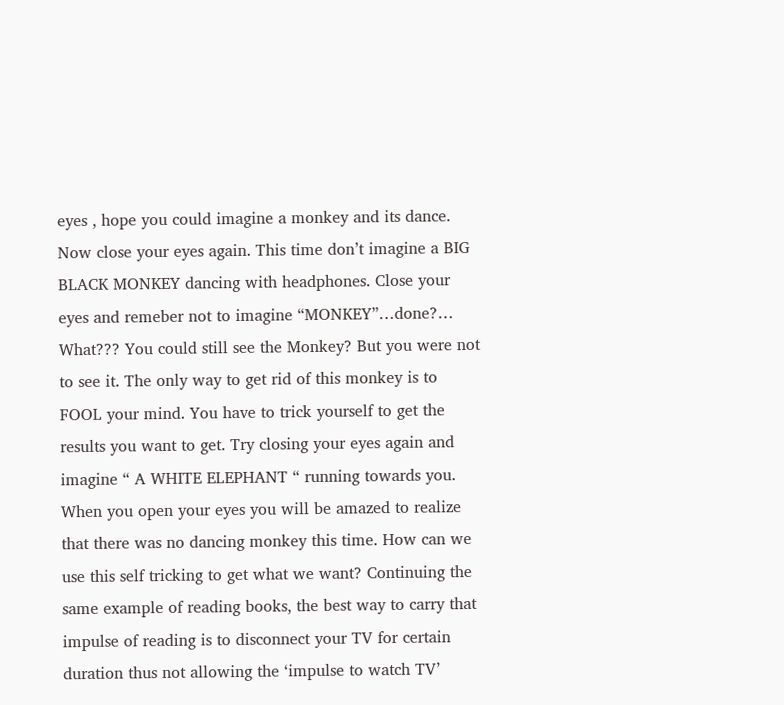eyes , hope you could imagine a monkey and its dance. Now close your eyes again. This time don’t imagine a BIG BLACK MONKEY dancing with headphones. Close your eyes and remeber not to imagine “MONKEY”…done?… What??? You could still see the Monkey? But you were not to see it. The only way to get rid of this monkey is to FOOL your mind. You have to trick yourself to get the results you want to get. Try closing your eyes again and imagine “ A WHITE ELEPHANT “ running towards you. When you open your eyes you will be amazed to realize that there was no dancing monkey this time. How can we use this self tricking to get what we want? Continuing the same example of reading books, the best way to carry that impulse of reading is to disconnect your TV for certain duration thus not allowing the ‘impulse to watch TV’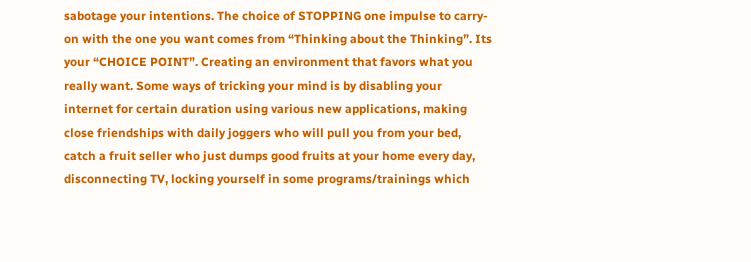sabotage your intentions. The choice of STOPPING one impulse to carry-on with the one you want comes from “Thinking about the Thinking”. Its your “CHOICE POINT”. Creating an environment that favors what you really want. Some ways of tricking your mind is by disabling your internet for certain duration using various new applications, making close friendships with daily joggers who will pull you from your bed, catch a fruit seller who just dumps good fruits at your home every day, disconnecting TV, locking yourself in some programs/trainings which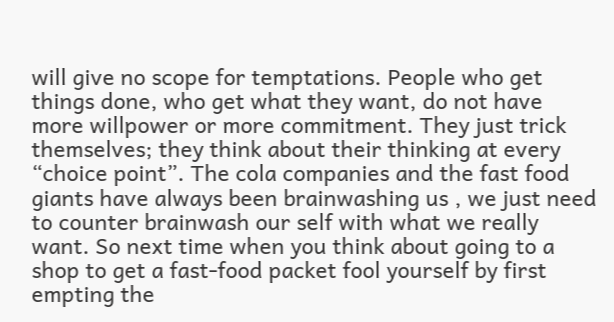will give no scope for temptations. People who get things done, who get what they want, do not have more willpower or more commitment. They just trick themselves; they think about their thinking at every “choice point”. The cola companies and the fast food giants have always been brainwashing us , we just need to counter brainwash our self with what we really want. So next time when you think about going to a shop to get a fast-food packet fool yourself by first empting the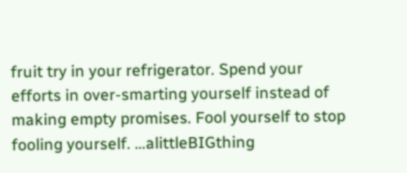fruit try in your refrigerator. Spend your efforts in over-smarting yourself instead of making empty promises. Fool yourself to stop fooling yourself. …alittleBIGthing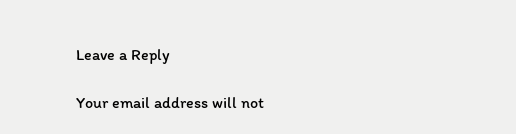Leave a Reply

Your email address will not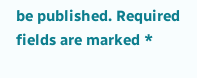be published. Required fields are marked *